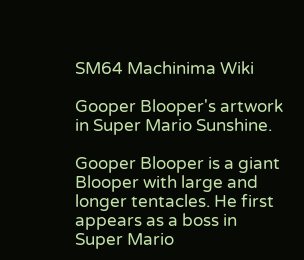SM64 Machinima Wiki

Gooper Blooper's artwork in Super Mario Sunshine.

Gooper Blooper is a giant Blooper with large and longer tentacles. He first appears as a boss in Super Mario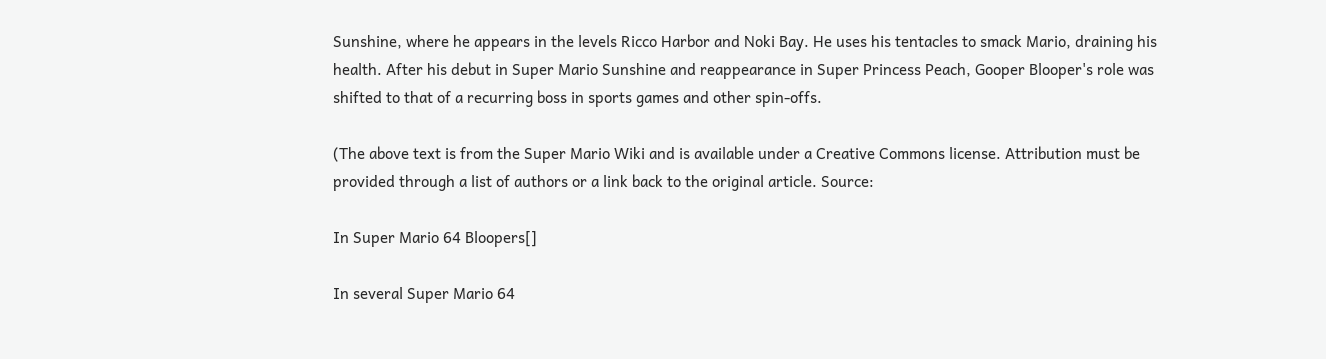Sunshine, where he appears in the levels Ricco Harbor and Noki Bay. He uses his tentacles to smack Mario, draining his health. After his debut in Super Mario Sunshine and reappearance in Super Princess Peach, Gooper Blooper's role was shifted to that of a recurring boss in sports games and other spin-offs.

(The above text is from the Super Mario Wiki and is available under a Creative Commons license. Attribution must be provided through a list of authors or a link back to the original article. Source:

In Super Mario 64 Bloopers[]

In several Super Mario 64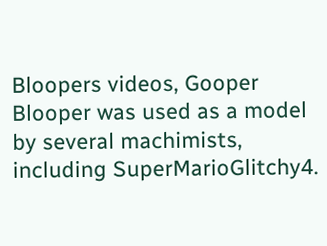Bloopers videos, Gooper Blooper was used as a model by several machimists, including SuperMarioGlitchy4.